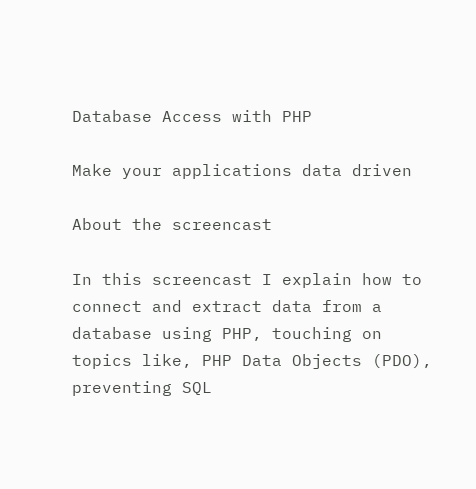Database Access with PHP

Make your applications data driven

About the screencast

In this screencast I explain how to connect and extract data from a database using PHP, touching on topics like, PHP Data Objects (PDO), preventing SQL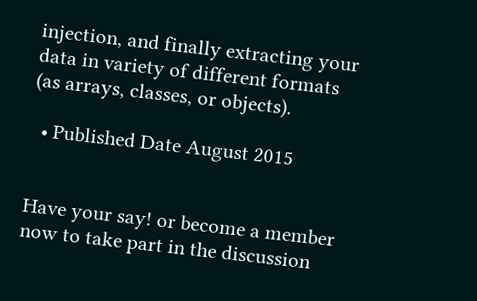injection, and finally extracting your data in variety of different formats (as arrays, classes, or objects).

  • Published Date August 2015


Have your say! or become a member now to take part in the discussion